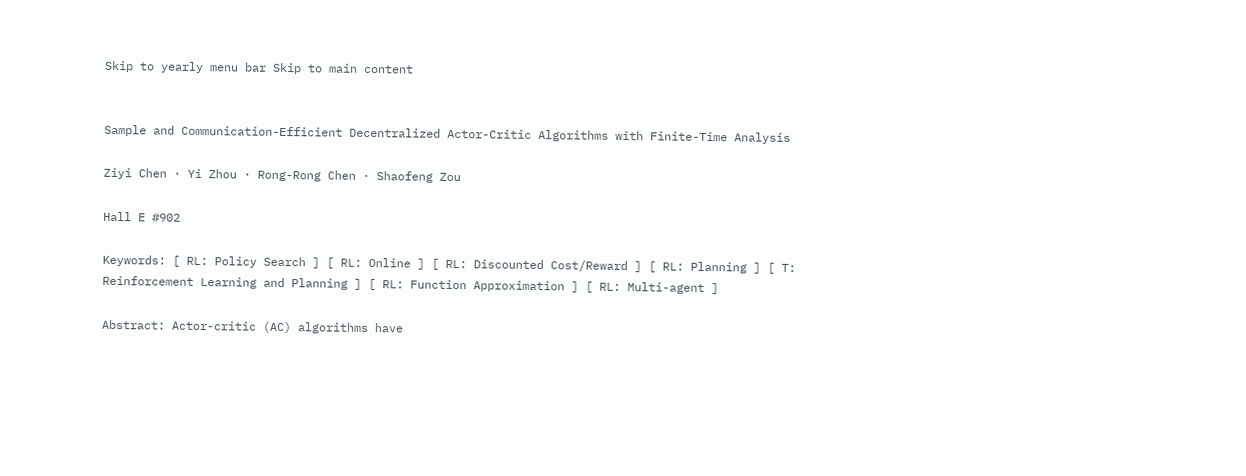Skip to yearly menu bar Skip to main content


Sample and Communication-Efficient Decentralized Actor-Critic Algorithms with Finite-Time Analysis

Ziyi Chen · Yi Zhou · Rong-Rong Chen · Shaofeng Zou

Hall E #902

Keywords: [ RL: Policy Search ] [ RL: Online ] [ RL: Discounted Cost/Reward ] [ RL: Planning ] [ T: Reinforcement Learning and Planning ] [ RL: Function Approximation ] [ RL: Multi-agent ]

Abstract: Actor-critic (AC) algorithms have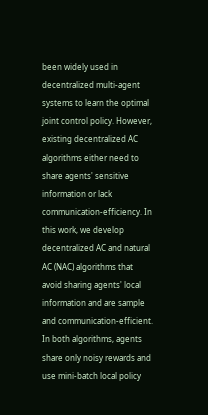been widely used in decentralized multi-agent systems to learn the optimal joint control policy. However, existing decentralized AC algorithms either need to share agents' sensitive information or lack communication-efficiency. In this work, we develop decentralized AC and natural AC (NAC) algorithms that avoid sharing agents' local information and are sample and communication-efficient. In both algorithms, agents share only noisy rewards and use mini-batch local policy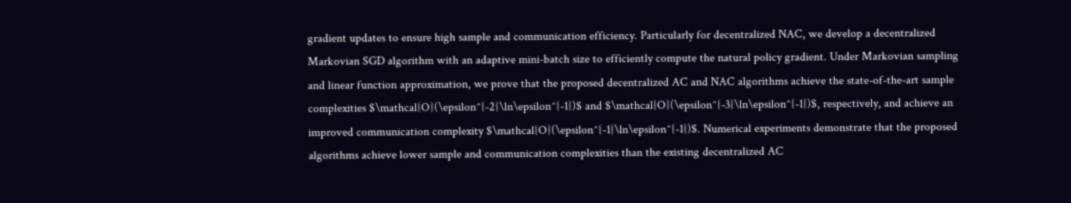gradient updates to ensure high sample and communication efficiency. Particularly for decentralized NAC, we develop a decentralized Markovian SGD algorithm with an adaptive mini-batch size to efficiently compute the natural policy gradient. Under Markovian sampling and linear function approximation, we prove that the proposed decentralized AC and NAC algorithms achieve the state-of-the-art sample complexities $\mathcal{O}(\epsilon^{-2}\ln\epsilon^{-1})$ and $\mathcal{O}(\epsilon^{-3}\ln\epsilon^{-1})$, respectively, and achieve an improved communication complexity $\mathcal{O}(\epsilon^{-1}\ln\epsilon^{-1})$. Numerical experiments demonstrate that the proposed algorithms achieve lower sample and communication complexities than the existing decentralized AC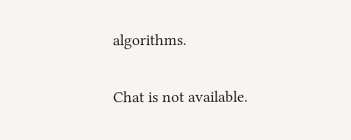algorithms.

Chat is not available.